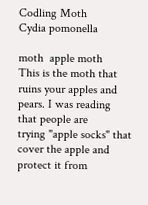Codling Moth
Cydia pomonella

moth  apple moth
This is the moth that ruins your apples and pears. I was reading that people are
trying "apple socks" that cover the apple and protect it from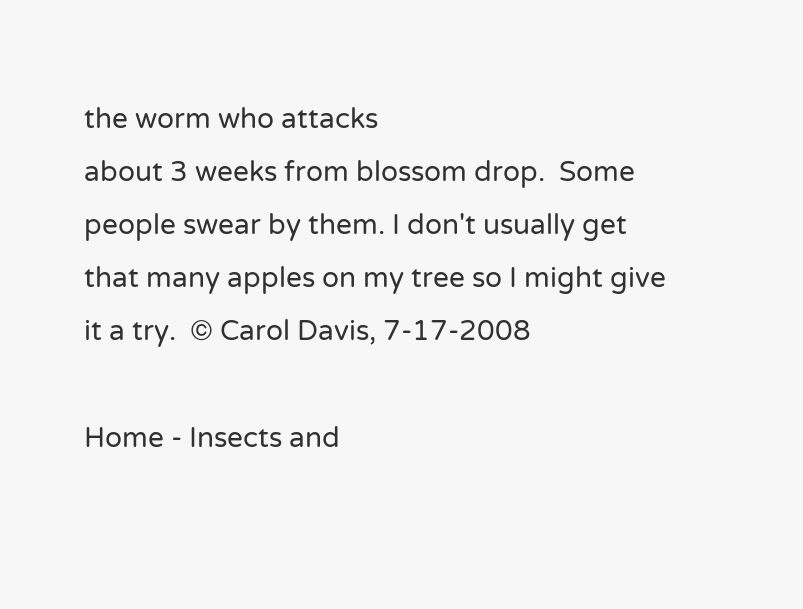the worm who attacks
about 3 weeks from blossom drop.  Some people swear by them. I don't usually get
that many apples on my tree so I might give it a try.  © Carol Davis, 7-17-2008

Home - Insects and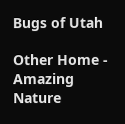Bugs of Utah

Other Home - Amazing Nature